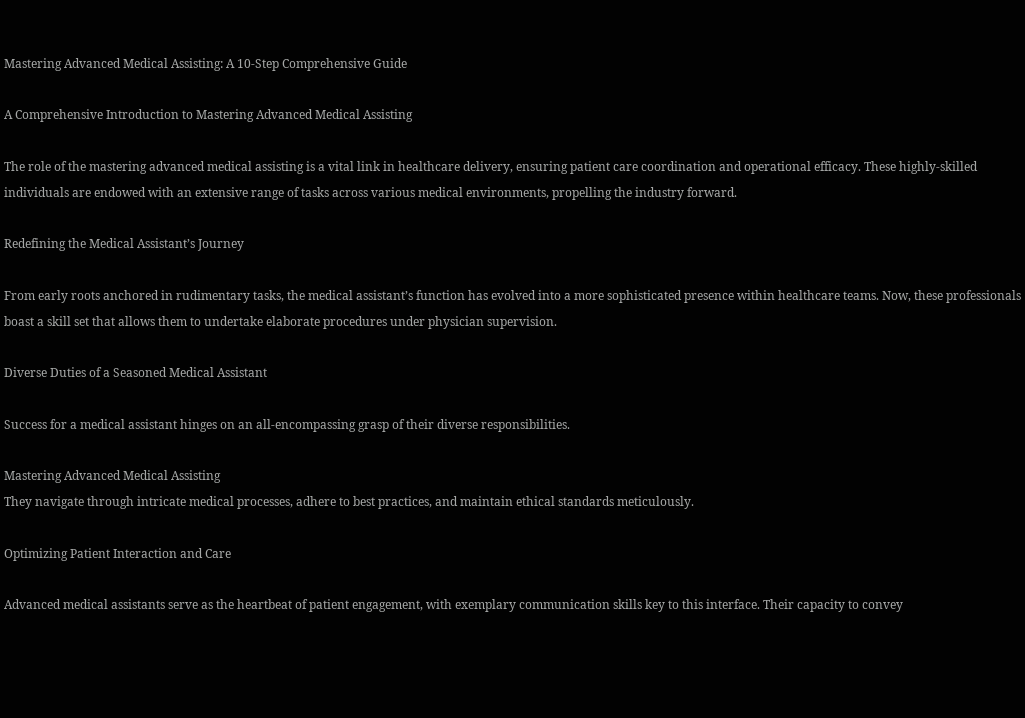Mastering Advanced Medical Assisting: A 10-Step Comprehensive Guide

A Comprehensive Introduction to Mastering Advanced Medical Assisting

The role of the mastering advanced medical assisting is a vital link in healthcare delivery, ensuring patient care coordination and operational efficacy. These highly-skilled individuals are endowed with an extensive range of tasks across various medical environments, propelling the industry forward.

Redefining the Medical Assistant’s Journey

From early roots anchored in rudimentary tasks, the medical assistant’s function has evolved into a more sophisticated presence within healthcare teams. Now, these professionals boast a skill set that allows them to undertake elaborate procedures under physician supervision.

Diverse Duties of a Seasoned Medical Assistant

Success for a medical assistant hinges on an all-encompassing grasp of their diverse responsibilities.

Mastering Advanced Medical Assisting
They navigate through intricate medical processes, adhere to best practices, and maintain ethical standards meticulously.

Optimizing Patient Interaction and Care

Advanced medical assistants serve as the heartbeat of patient engagement, with exemplary communication skills key to this interface. Their capacity to convey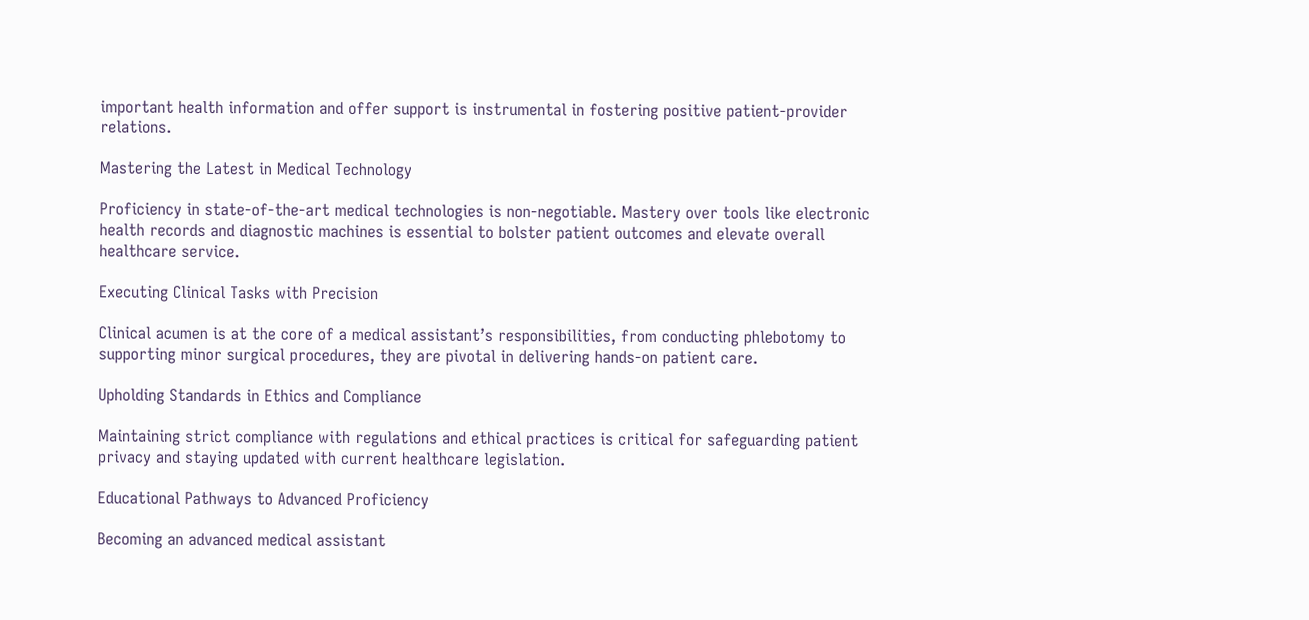important health information and offer support is instrumental in fostering positive patient-provider relations.

Mastering the Latest in Medical Technology

Proficiency in state-of-the-art medical technologies is non-negotiable. Mastery over tools like electronic health records and diagnostic machines is essential to bolster patient outcomes and elevate overall healthcare service.

Executing Clinical Tasks with Precision

Clinical acumen is at the core of a medical assistant’s responsibilities, from conducting phlebotomy to supporting minor surgical procedures, they are pivotal in delivering hands-on patient care.

Upholding Standards in Ethics and Compliance

Maintaining strict compliance with regulations and ethical practices is critical for safeguarding patient privacy and staying updated with current healthcare legislation.

Educational Pathways to Advanced Proficiency

Becoming an advanced medical assistant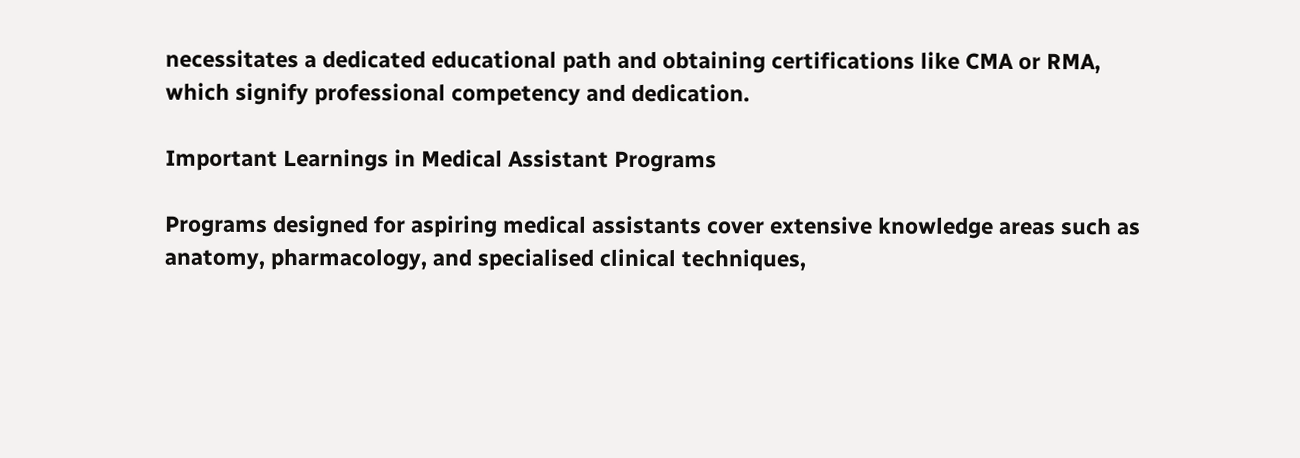necessitates a dedicated educational path and obtaining certifications like CMA or RMA, which signify professional competency and dedication.

Important Learnings in Medical Assistant Programs

Programs designed for aspiring medical assistants cover extensive knowledge areas such as anatomy, pharmacology, and specialised clinical techniques,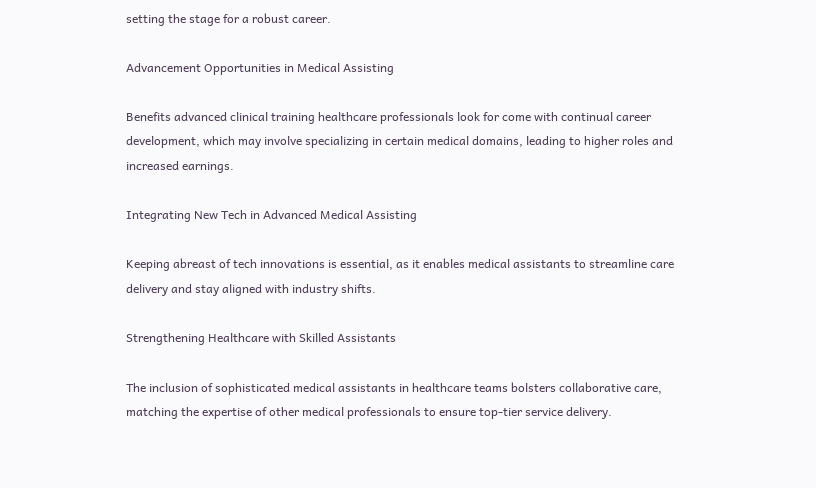setting the stage for a robust career.

Advancement Opportunities in Medical Assisting

Benefits advanced clinical training healthcare professionals look for come with continual career development, which may involve specializing in certain medical domains, leading to higher roles and increased earnings.

Integrating New Tech in Advanced Medical Assisting

Keeping abreast of tech innovations is essential, as it enables medical assistants to streamline care delivery and stay aligned with industry shifts.

Strengthening Healthcare with Skilled Assistants

The inclusion of sophisticated medical assistants in healthcare teams bolsters collaborative care, matching the expertise of other medical professionals to ensure top-tier service delivery.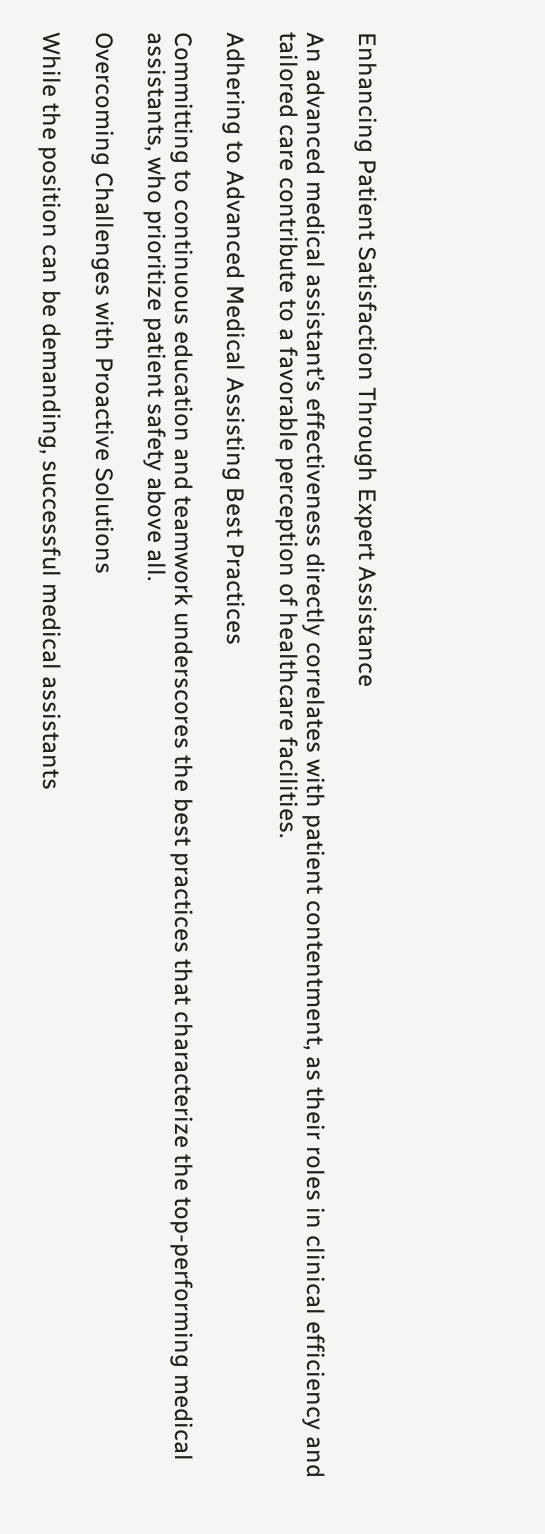Enhancing Patient Satisfaction Through Expert Assistance

An advanced medical assistant’s effectiveness directly correlates with patient contentment, as their roles in clinical efficiency and tailored care contribute to a favorable perception of healthcare facilities.

Adhering to Advanced Medical Assisting Best Practices

Committing to continuous education and teamwork underscores the best practices that characterize the top-performing medical assistants, who prioritize patient safety above all.

Overcoming Challenges with Proactive Solutions

While the position can be demanding, successful medical assistants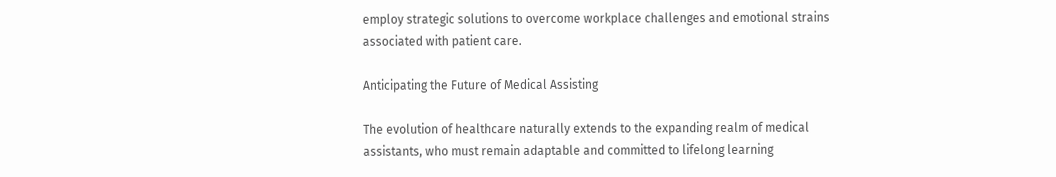employ strategic solutions to overcome workplace challenges and emotional strains associated with patient care.

Anticipating the Future of Medical Assisting

The evolution of healthcare naturally extends to the expanding realm of medical assistants, who must remain adaptable and committed to lifelong learning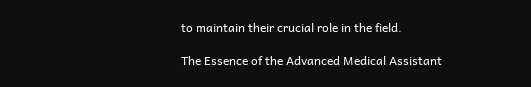to maintain their crucial role in the field.

The Essence of the Advanced Medical Assistant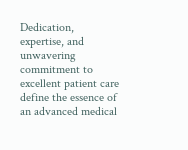Dedication, expertise, and unwavering commitment to excellent patient care define the essence of an advanced medical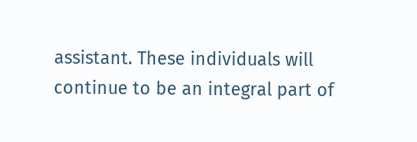assistant. These individuals will continue to be an integral part of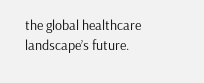the global healthcare landscape’s future.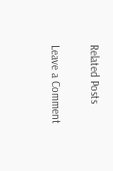Related Posts

Leave a Comment